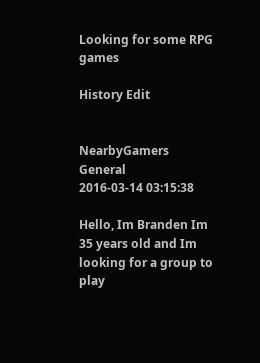Looking for some RPG games

History Edit


NearbyGamers General
2016-03-14 03:15:38

Hello, Im Branden Im 35 years old and Im looking for a group to play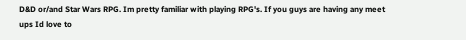D&D or/and Star Wars RPG. Im pretty familiar with playing RPG's. If you guys are having any meet ups Id love to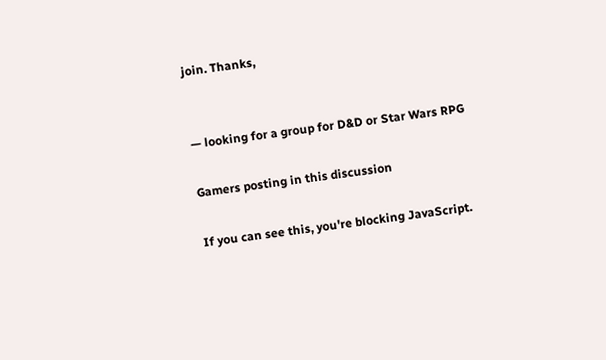join. Thanks,


— looking for a group for D&D or Star Wars RPG

Gamers posting in this discussion

If you can see this, you're blocking JavaScript.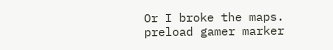Or I broke the maps.
preload gamer marker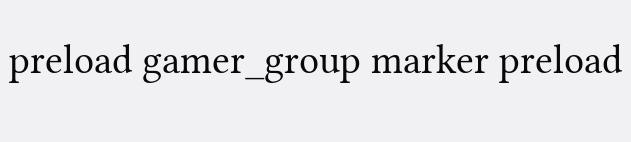preload gamer_group marker preload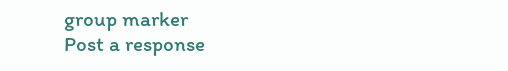group marker
Post a response